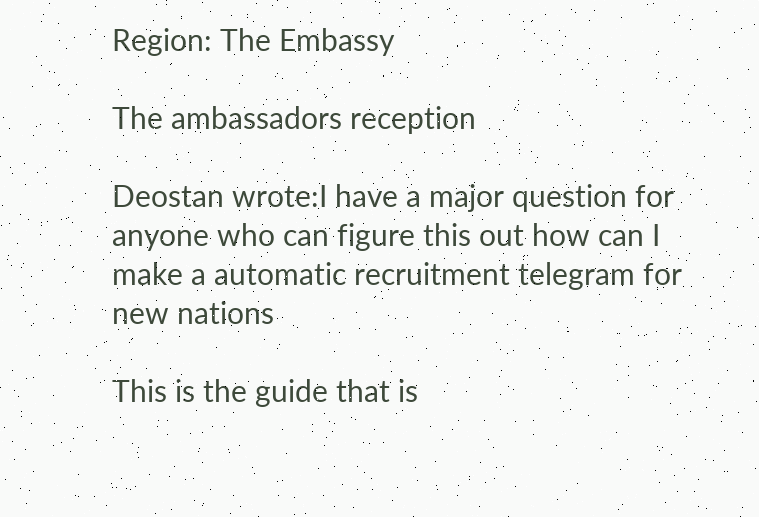Region: The Embassy

The ambassadors reception

Deostan wrote:I have a major question for anyone who can figure this out how can I make a automatic recruitment telegram for new nations

This is the guide that is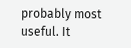probably most useful. It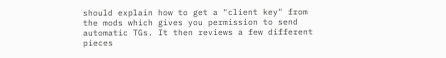should explain how to get a "client key" from the mods which gives you permission to send automatic TGs. It then reviews a few different pieces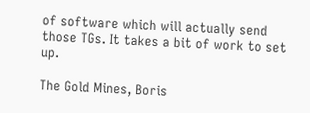of software which will actually send those TGs. It takes a bit of work to set up.

The Gold Mines, Boris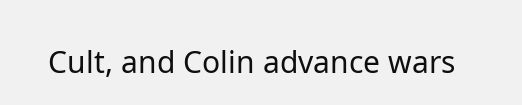Cult, and Colin advance wars